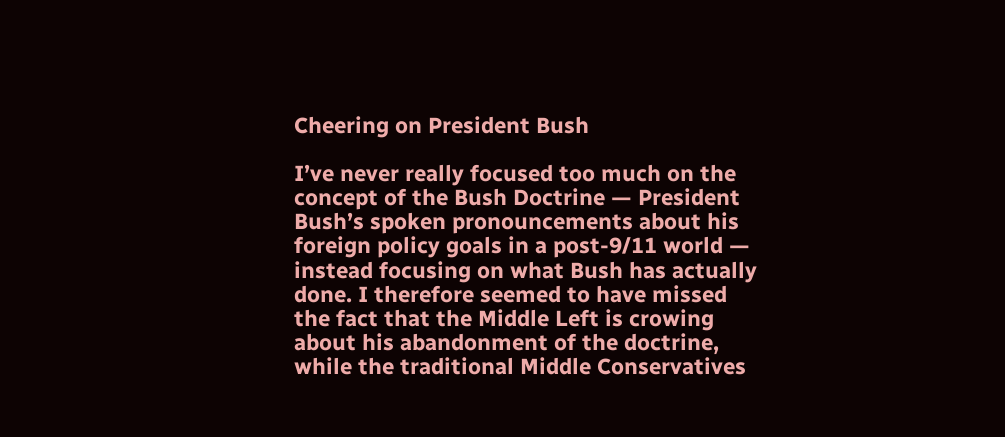Cheering on President Bush

I’ve never really focused too much on the concept of the Bush Doctrine — President Bush’s spoken pronouncements about his foreign policy goals in a post-9/11 world — instead focusing on what Bush has actually done. I therefore seemed to have missed the fact that the Middle Left is crowing about his abandonment of the doctrine, while the traditional Middle Conservatives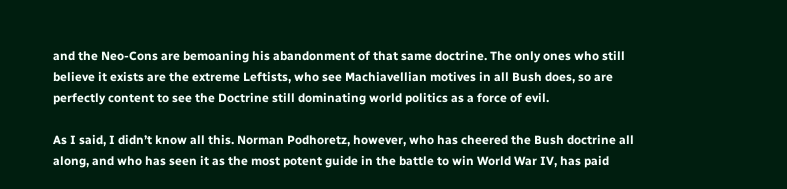and the Neo-Cons are bemoaning his abandonment of that same doctrine. The only ones who still believe it exists are the extreme Leftists, who see Machiavellian motives in all Bush does, so are perfectly content to see the Doctrine still dominating world politics as a force of evil.

As I said, I didn’t know all this. Norman Podhoretz, however, who has cheered the Bush doctrine all along, and who has seen it as the most potent guide in the battle to win World War IV, has paid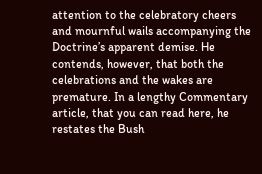attention to the celebratory cheers and mournful wails accompanying the Doctrine’s apparent demise. He contends, however, that both the celebrations and the wakes are premature. In a lengthy Commentary article, that you can read here, he restates the Bush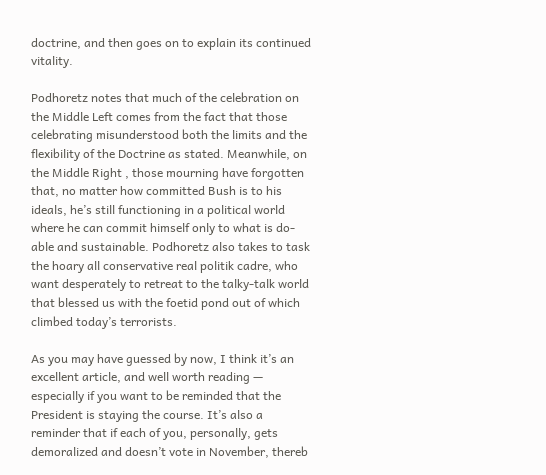doctrine, and then goes on to explain its continued vitality.

Podhoretz notes that much of the celebration on the Middle Left comes from the fact that those celebrating misunderstood both the limits and the flexibility of the Doctrine as stated. Meanwhile, on the Middle Right , those mourning have forgotten that, no matter how committed Bush is to his ideals, he’s still functioning in a political world where he can commit himself only to what is do-able and sustainable. Podhoretz also takes to task the hoary all conservative real politik cadre, who want desperately to retreat to the talky-talk world that blessed us with the foetid pond out of which climbed today’s terrorists.

As you may have guessed by now, I think it’s an excellent article, and well worth reading — especially if you want to be reminded that the President is staying the course. It’s also a reminder that if each of you, personally, gets demoralized and doesn’t vote in November, thereb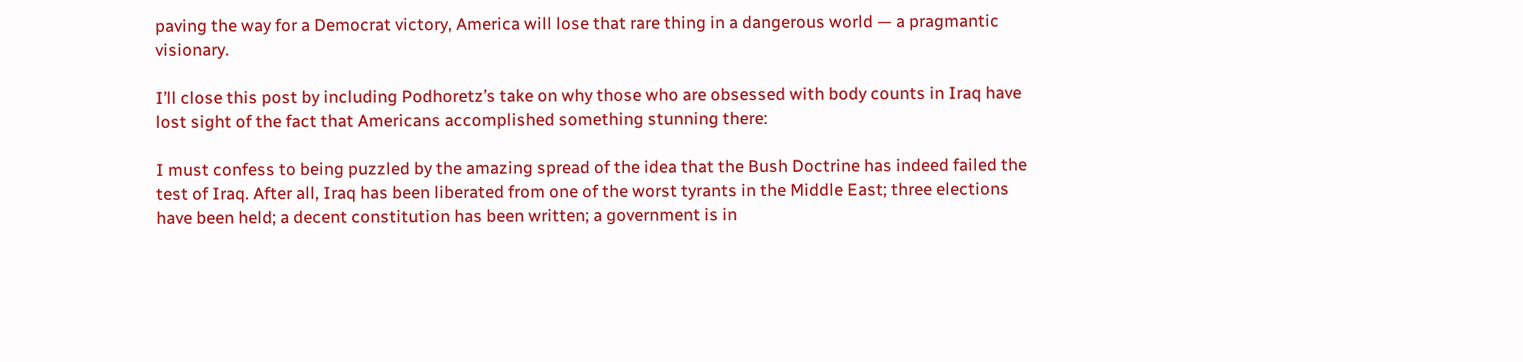paving the way for a Democrat victory, America will lose that rare thing in a dangerous world — a pragmantic visionary.

I’ll close this post by including Podhoretz’s take on why those who are obsessed with body counts in Iraq have lost sight of the fact that Americans accomplished something stunning there:

I must confess to being puzzled by the amazing spread of the idea that the Bush Doctrine has indeed failed the test of Iraq. After all, Iraq has been liberated from one of the worst tyrants in the Middle East; three elections have been held; a decent constitution has been written; a government is in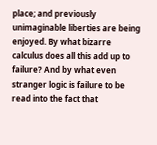place; and previously unimaginable liberties are being enjoyed. By what bizarre calculus does all this add up to failure? And by what even stranger logic is failure to be read into the fact that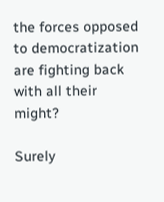the forces opposed to democratization are fighting back with all their might?

Surely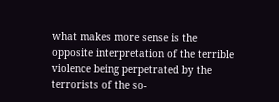what makes more sense is the opposite interpretation of the terrible violence being perpetrated by the terrorists of the so-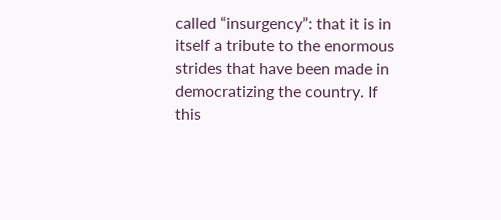called “insurgency”: that it is in itself a tribute to the enormous strides that have been made in democratizing the country. If this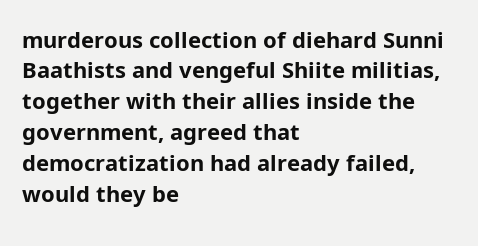murderous collection of diehard Sunni Baathists and vengeful Shiite militias, together with their allies inside the government, agreed that democratization had already failed, would they be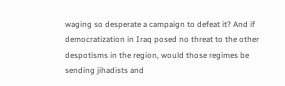waging so desperate a campaign to defeat it? And if democratization in Iraq posed no threat to the other despotisms in the region, would those regimes be sending jihadists and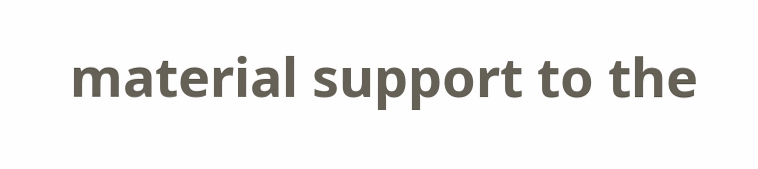material support to the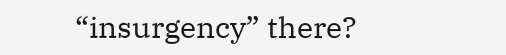“insurgency” there?